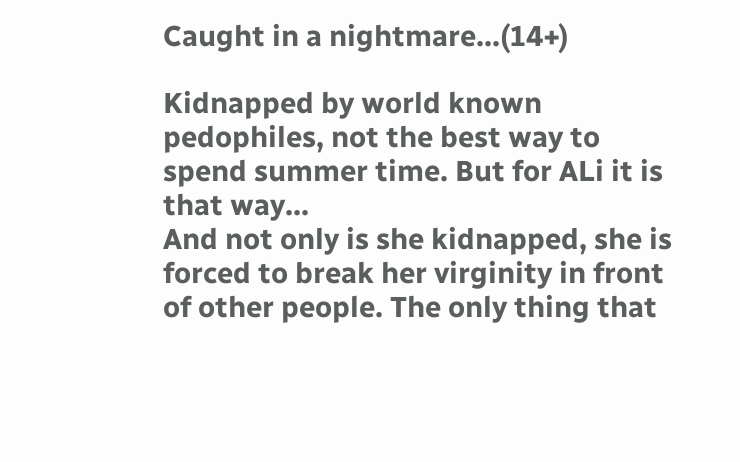Caught in a nightmare...(14+)

Kidnapped by world known pedophiles, not the best way to spend summer time. But for ALi it is that way...
And not only is she kidnapped, she is forced to break her virginity in front of other people. The only thing that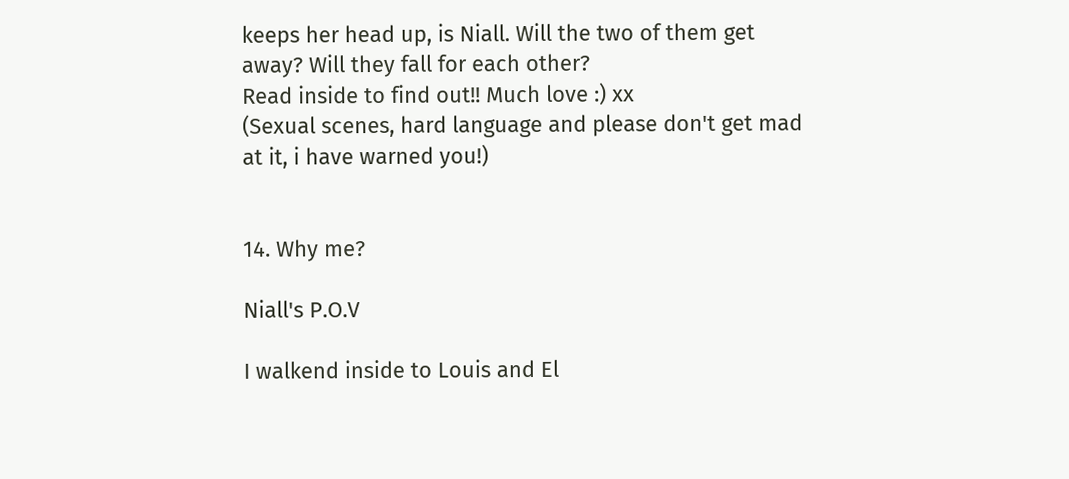keeps her head up, is Niall. Will the two of them get away? Will they fall for each other?
Read inside to find out!! Much love :) xx
(Sexual scenes, hard language and please don't get mad at it, i have warned you!)


14. Why me?

Niall's P.O.V

I walkend inside to Louis and El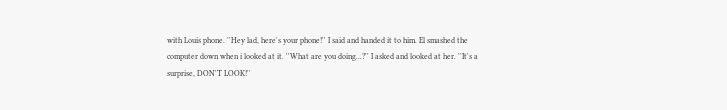with Louis phone. ''Hey lad, here's your phone!'' I said and handed it to him. El smashed the computer down when i looked at it. ''What are you doing...?'' I asked and looked at her. ''It's a surprise, DON'T LOOK!''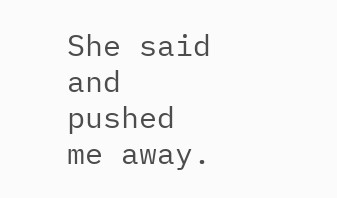She said and pushed me away.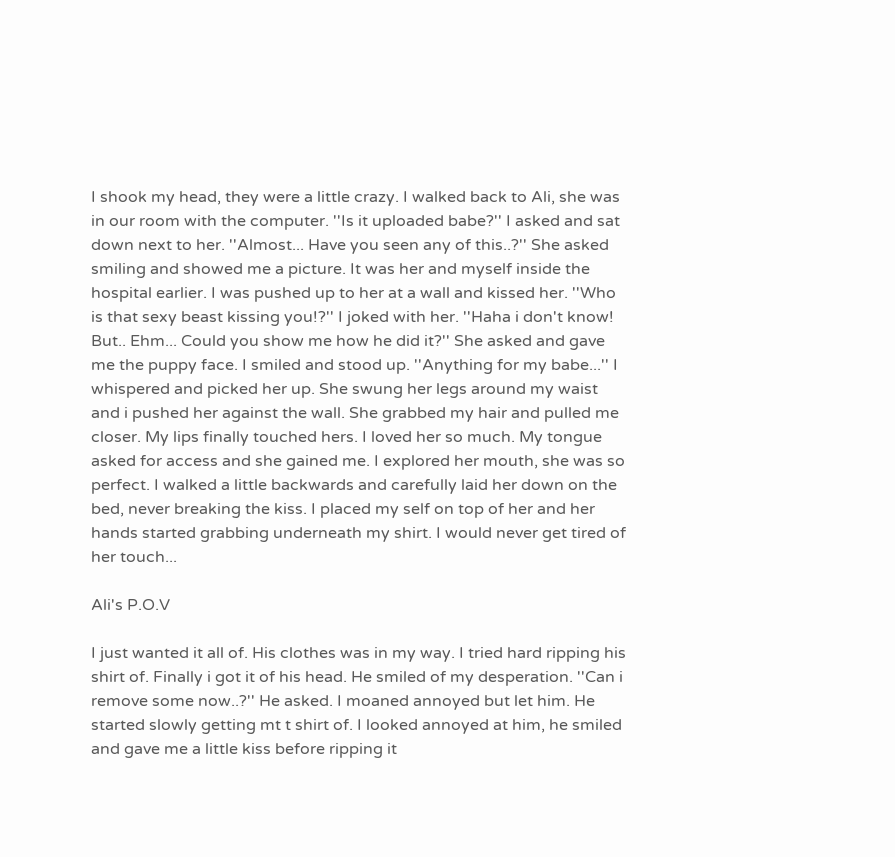I shook my head, they were a little crazy. I walked back to Ali, she was in our room with the computer. ''Is it uploaded babe?'' I asked and sat down next to her. ''Almost... Have you seen any of this..?'' She asked smiling and showed me a picture. It was her and myself inside the hospital earlier. I was pushed up to her at a wall and kissed her. ''Who is that sexy beast kissing you!?'' I joked with her. ''Haha i don't know! But.. Ehm... Could you show me how he did it?'' She asked and gave me the puppy face. I smiled and stood up. ''Anything for my babe...'' I whispered and picked her up. She swung her legs around my waist and i pushed her against the wall. She grabbed my hair and pulled me closer. My lips finally touched hers. I loved her so much. My tongue asked for access and she gained me. I explored her mouth, she was so perfect. I walked a little backwards and carefully laid her down on the bed, never breaking the kiss. I placed my self on top of her and her hands started grabbing underneath my shirt. I would never get tired of her touch...

Ali's P.O.V

I just wanted it all of. His clothes was in my way. I tried hard ripping his shirt of. Finally i got it of his head. He smiled of my desperation. ''Can i remove some now..?'' He asked. I moaned annoyed but let him. He started slowly getting mt t shirt of. I looked annoyed at him, he smiled and gave me a little kiss before ripping it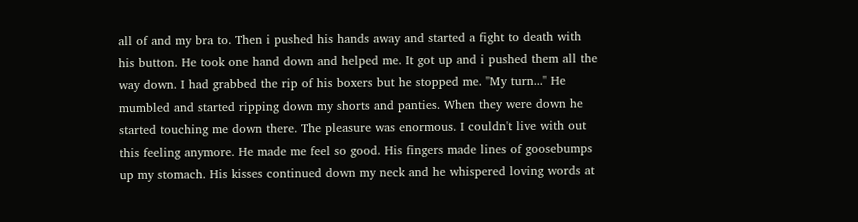all of and my bra to. Then i pushed his hands away and started a fight to death with his button. He took one hand down and helped me. It got up and i pushed them all the way down. I had grabbed the rip of his boxers but he stopped me. ''My turn...'' He mumbled and started ripping down my shorts and panties. When they were down he started touching me down there. The pleasure was enormous. I couldn't live with out this feeling anymore. He made me feel so good. His fingers made lines of goosebumps up my stomach. His kisses continued down my neck and he whispered loving words at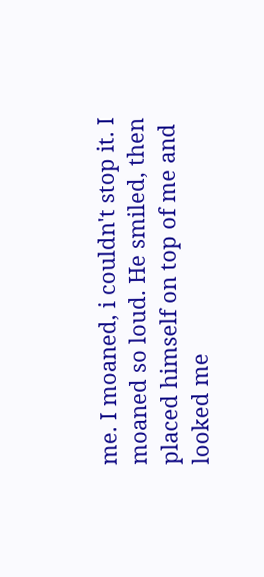me. I moaned, i couldn't stop it. I moaned so loud. He smiled, then placed himself on top of me and looked me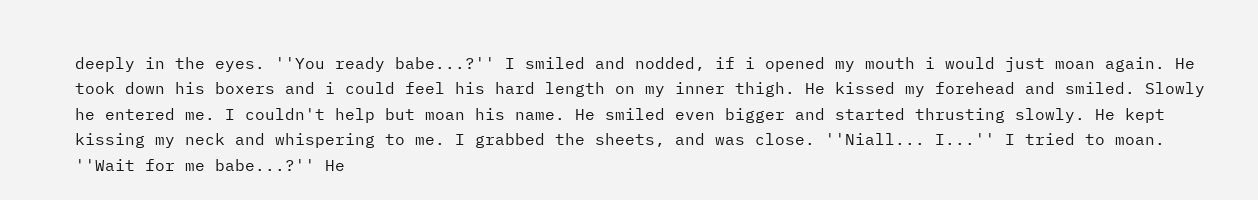deeply in the eyes. ''You ready babe...?'' I smiled and nodded, if i opened my mouth i would just moan again. He took down his boxers and i could feel his hard length on my inner thigh. He kissed my forehead and smiled. Slowly he entered me. I couldn't help but moan his name. He smiled even bigger and started thrusting slowly. He kept kissing my neck and whispering to me. I grabbed the sheets, and was close. ''Niall... I...'' I tried to moan. ''Wait for me babe...?'' He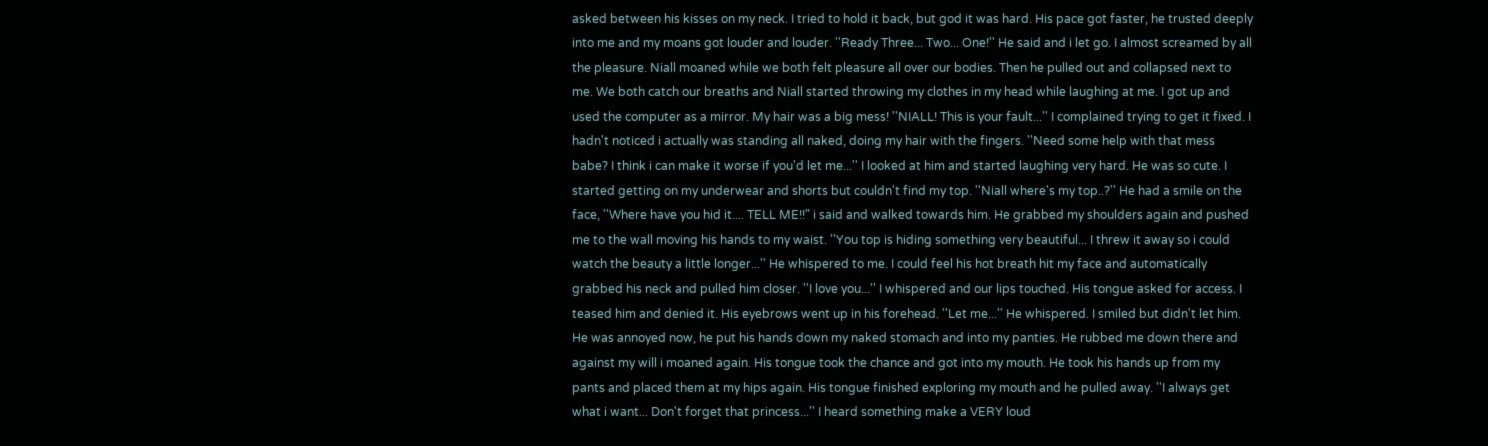asked between his kisses on my neck. I tried to hold it back, but god it was hard. His pace got faster, he trusted deeply into me and my moans got louder and louder. ''Ready Three... Two... One!'' He said and i let go. I almost screamed by all the pleasure. Niall moaned while we both felt pleasure all over our bodies. Then he pulled out and collapsed next to me. We both catch our breaths and Niall started throwing my clothes in my head while laughing at me. I got up and used the computer as a mirror. My hair was a big mess! ''NIALL! This is your fault...'' I complained trying to get it fixed. I hadn't noticed i actually was standing all naked, doing my hair with the fingers. ''Need some help with that mess babe? I think i can make it worse if you'd let me...'' I looked at him and started laughing very hard. He was so cute. I started getting on my underwear and shorts but couldn't find my top. ''Niall where's my top..?'' He had a smile on the face, ''Where have you hid it.... TELL ME!!" i said and walked towards him. He grabbed my shoulders again and pushed me to the wall moving his hands to my waist. ''You top is hiding something very beautiful... I threw it away so i could watch the beauty a little longer...'' He whispered to me. I could feel his hot breath hit my face and automatically grabbed his neck and pulled him closer. ''I love you...'' I whispered and our lips touched. His tongue asked for access. I teased him and denied it. His eyebrows went up in his forehead. ''Let me...'' He whispered. I smiled but didn't let him. He was annoyed now, he put his hands down my naked stomach and into my panties. He rubbed me down there and against my will i moaned again. His tongue took the chance and got into my mouth. He took his hands up from my pants and placed them at my hips again. His tongue finished exploring my mouth and he pulled away. ''I always get what i want... Don't forget that princess...'' I heard something make a VERY loud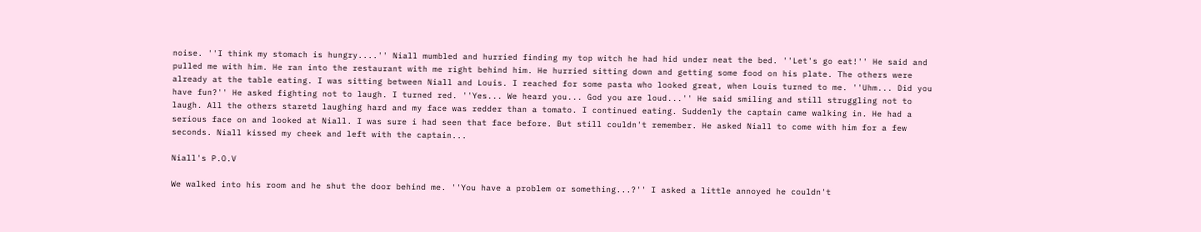noise. ''I think my stomach is hungry....'' Niall mumbled and hurried finding my top witch he had hid under neat the bed. ''Let's go eat!'' He said and pulled me with him. He ran into the restaurant with me right behind him. He hurried sitting down and getting some food on his plate. The others were already at the table eating. I was sitting between Niall and Louis. I reached for some pasta who looked great, when Louis turned to me. ''Uhm... Did you have fun?'' He asked fighting not to laugh. I turned red. ''Yes... We heard you... God you are loud...'' He said smiling and still struggling not to laugh. All the others staretd laughing hard and my face was redder than a tomato. I continued eating. Suddenly the captain came walking in. He had a serious face on and looked at Niall. I was sure i had seen that face before. But still couldn't remember. He asked Niall to come with him for a few seconds. Niall kissed my cheek and left with the captain...

Niall's P.O.V

We walked into his room and he shut the door behind me. ''You have a problem or something...?'' I asked a little annoyed he couldn't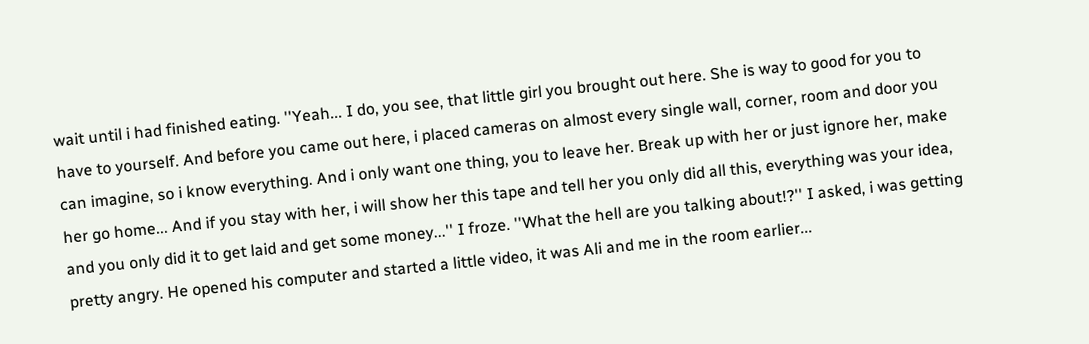wait until i had finished eating. ''Yeah... I do, you see, that little girl you brought out here. She is way to good for you to have to yourself. And before you came out here, i placed cameras on almost every single wall, corner, room and door you can imagine, so i know everything. And i only want one thing, you to leave her. Break up with her or just ignore her, make her go home... And if you stay with her, i will show her this tape and tell her you only did all this, everything was your idea, and you only did it to get laid and get some money...'' I froze. ''What the hell are you talking about!?'' I asked, i was getting pretty angry. He opened his computer and started a little video, it was Ali and me in the room earlier...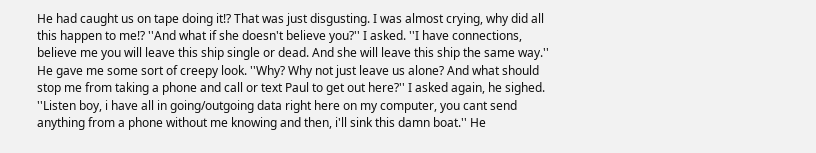He had caught us on tape doing it!? That was just disgusting. I was almost crying, why did all this happen to me!? ''And what if she doesn't believe you?'' I asked. ''I have connections, believe me you will leave this ship single or dead. And she will leave this ship the same way.'' He gave me some sort of creepy look. ''Why? Why not just leave us alone? And what should stop me from taking a phone and call or text Paul to get out here?'' I asked again, he sighed. ''Listen boy, i have all in going/outgoing data right here on my computer, you cant send anything from a phone without me knowing and then, i'll sink this damn boat.'' He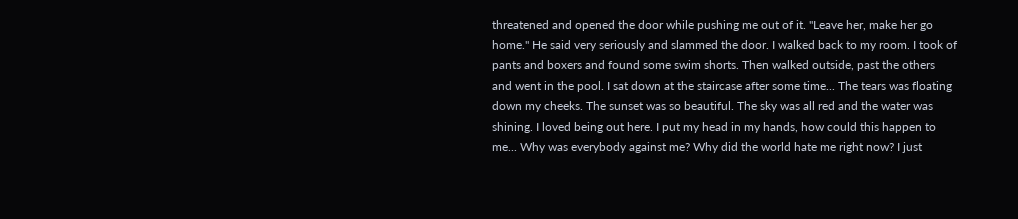threatened and opened the door while pushing me out of it. ''Leave her, make her go home.'' He said very seriously and slammed the door. I walked back to my room. I took of pants and boxers and found some swim shorts. Then walked outside, past the others and went in the pool. I sat down at the staircase after some time... The tears was floating down my cheeks. The sunset was so beautiful. The sky was all red and the water was shining. I loved being out here. I put my head in my hands, how could this happen to me... Why was everybody against me? Why did the world hate me right now? I just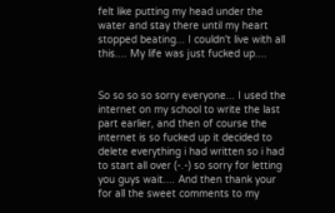felt like putting my head under the water and stay there until my heart stopped beating... I couldn't live with all this.... My life was just fucked up....


So so so so sorry everyone... I used the internet on my school to write the last part earlier, and then of course the internet is so fucked up it decided to delete everything i had written so i had to start all over (-.-) so sorry for letting you guys wait.... And then thank your for all the sweet comments to my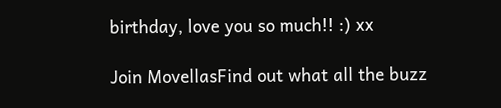birthday, love you so much!! :) xx

Join MovellasFind out what all the buzz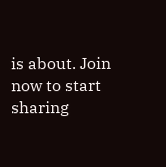is about. Join now to start sharing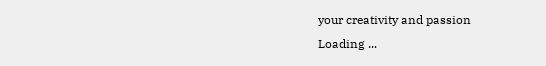your creativity and passion
Loading ...